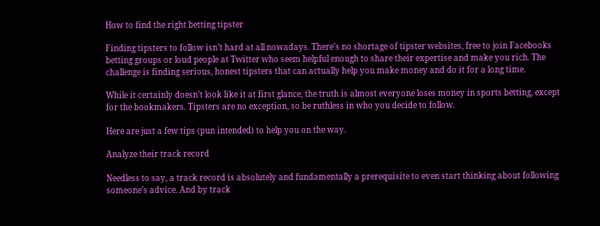How to find the right betting tipster

Finding tipsters to follow isn’t hard at all nowadays. There’s no shortage of tipster websites, free to join Facebooks betting groups or loud people at Twitter who seem helpful enough to share their expertise and make you rich. The challenge is finding serious, honest tipsters that can actually help you make money and do it for a long time.

While it certainly doesn’t look like it at first glance, the truth is almost everyone loses money in sports betting, except for the bookmakers. Tipsters are no exception, so be ruthless in who you decide to follow.

Here are just a few tips (pun intended) to help you on the way.

Analyze their track record

Needless to say, a track record is absolutely and fundamentally a prerequisite to even start thinking about following someone’s advice. And by track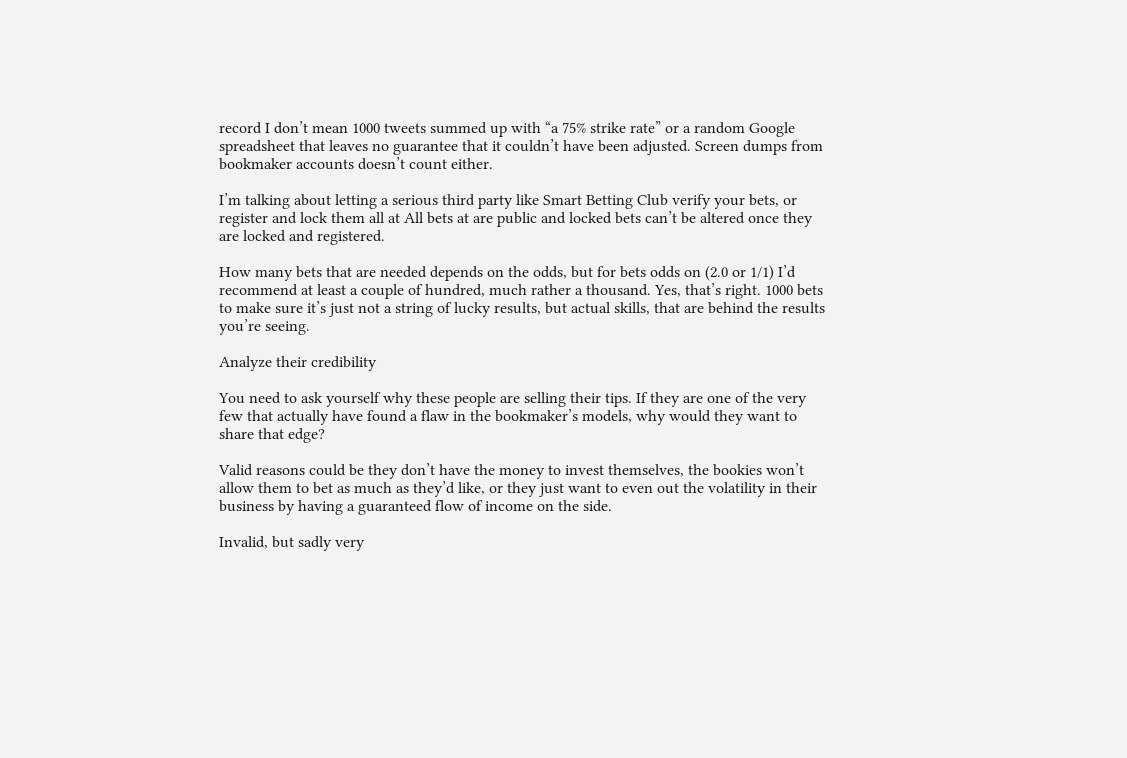record I don’t mean 1000 tweets summed up with “a 75% strike rate” or a random Google spreadsheet that leaves no guarantee that it couldn’t have been adjusted. Screen dumps from bookmaker accounts doesn’t count either.

I’m talking about letting a serious third party like Smart Betting Club verify your bets, or register and lock them all at All bets at are public and locked bets can’t be altered once they are locked and registered.

How many bets that are needed depends on the odds, but for bets odds on (2.0 or 1/1) I’d recommend at least a couple of hundred, much rather a thousand. Yes, that’s right. 1000 bets to make sure it’s just not a string of lucky results, but actual skills, that are behind the results you’re seeing.

Analyze their credibility

You need to ask yourself why these people are selling their tips. If they are one of the very few that actually have found a flaw in the bookmaker’s models, why would they want to share that edge?

Valid reasons could be they don’t have the money to invest themselves, the bookies won’t allow them to bet as much as they’d like, or they just want to even out the volatility in their business by having a guaranteed flow of income on the side.

Invalid, but sadly very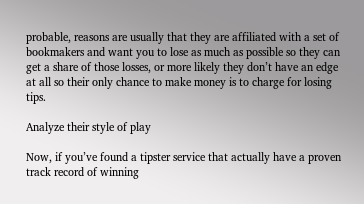probable, reasons are usually that they are affiliated with a set of bookmakers and want you to lose as much as possible so they can get a share of those losses, or more likely they don’t have an edge at all so their only chance to make money is to charge for losing tips.

Analyze their style of play

Now, if you’ve found a tipster service that actually have a proven track record of winning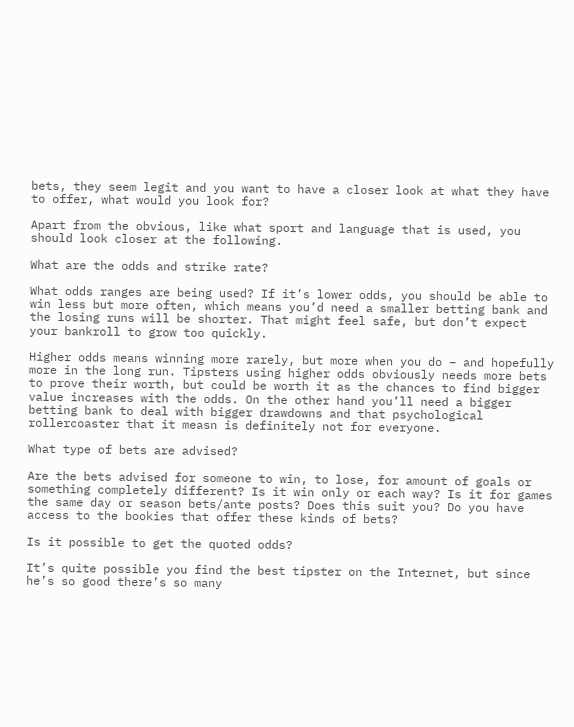bets, they seem legit and you want to have a closer look at what they have to offer, what would you look for?

Apart from the obvious, like what sport and language that is used, you should look closer at the following.

What are the odds and strike rate?

What odds ranges are being used? If it’s lower odds, you should be able to win less but more often, which means you’d need a smaller betting bank and the losing runs will be shorter. That might feel safe, but don’t expect your bankroll to grow too quickly.

Higher odds means winning more rarely, but more when you do – and hopefully more in the long run. Tipsters using higher odds obviously needs more bets to prove their worth, but could be worth it as the chances to find bigger value increases with the odds. On the other hand you’ll need a bigger betting bank to deal with bigger drawdowns and that psychological rollercoaster that it measn is definitely not for everyone.

What type of bets are advised?

Are the bets advised for someone to win, to lose, for amount of goals or something completely different? Is it win only or each way? Is it for games the same day or season bets/ante posts? Does this suit you? Do you have access to the bookies that offer these kinds of bets?

Is it possible to get the quoted odds?

It’s quite possible you find the best tipster on the Internet, but since he’s so good there’s so many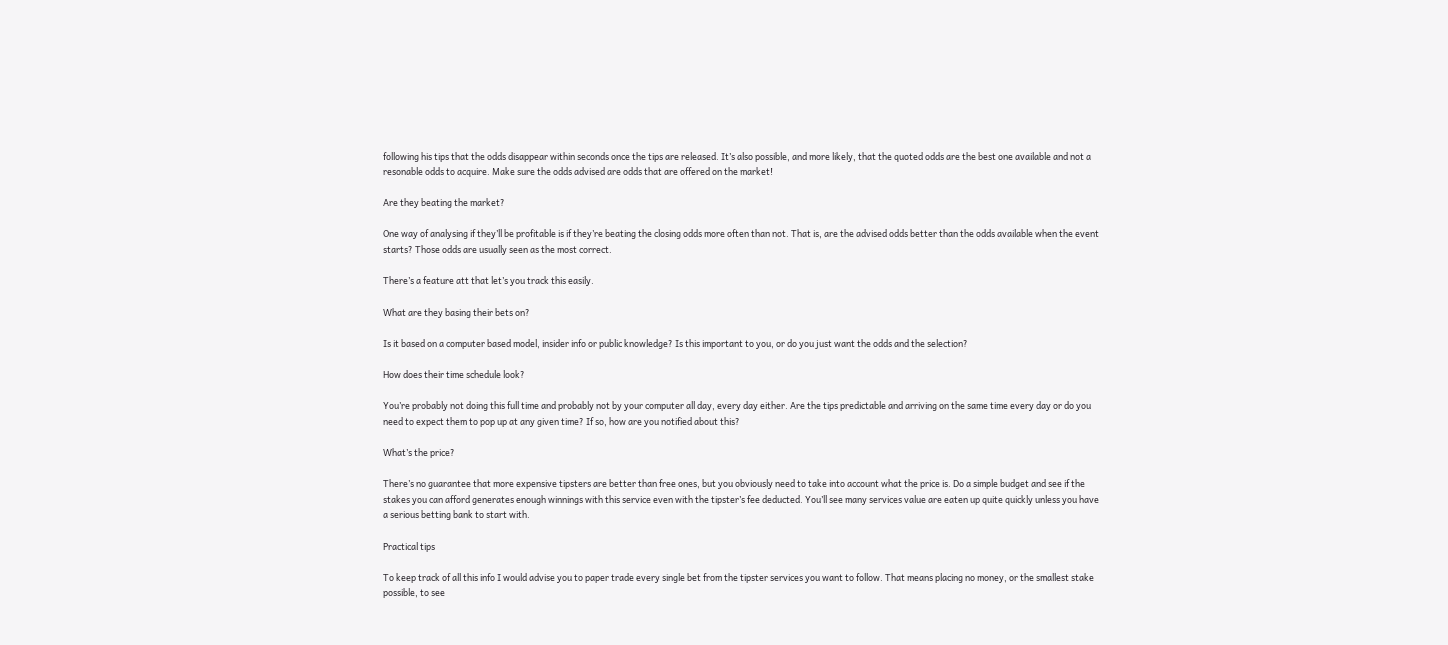following his tips that the odds disappear within seconds once the tips are released. It’s also possible, and more likely, that the quoted odds are the best one available and not a resonable odds to acquire. Make sure the odds advised are odds that are offered on the market!

Are they beating the market?

One way of analysing if they’ll be profitable is if they’re beating the closing odds more often than not. That is, are the advised odds better than the odds available when the event starts? Those odds are usually seen as the most correct.

There’s a feature att that let’s you track this easily.

What are they basing their bets on?

Is it based on a computer based model, insider info or public knowledge? Is this important to you, or do you just want the odds and the selection?

How does their time schedule look?

You’re probably not doing this full time and probably not by your computer all day, every day either. Are the tips predictable and arriving on the same time every day or do you need to expect them to pop up at any given time? If so, how are you notified about this?

What’s the price?

There’s no guarantee that more expensive tipsters are better than free ones, but you obviously need to take into account what the price is. Do a simple budget and see if the stakes you can afford generates enough winnings with this service even with the tipster’s fee deducted. You’ll see many services value are eaten up quite quickly unless you have a serious betting bank to start with.

Practical tips

To keep track of all this info I would advise you to paper trade every single bet from the tipster services you want to follow. That means placing no money, or the smallest stake possible, to see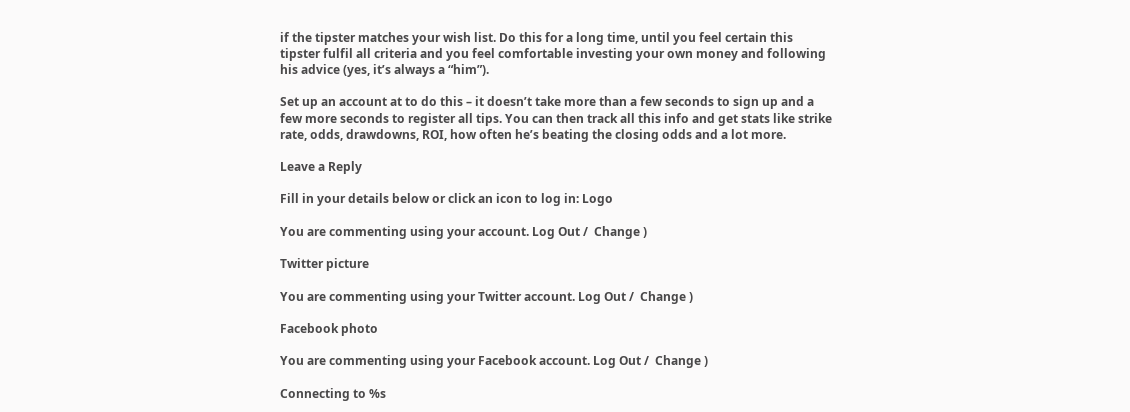if the tipster matches your wish list. Do this for a long time, until you feel certain this tipster fulfil all criteria and you feel comfortable investing your own money and following his advice (yes, it’s always a “him”).

Set up an account at to do this – it doesn’t take more than a few seconds to sign up and a few more seconds to register all tips. You can then track all this info and get stats like strike rate, odds, drawdowns, ROI, how often he’s beating the closing odds and a lot more.

Leave a Reply

Fill in your details below or click an icon to log in: Logo

You are commenting using your account. Log Out /  Change )

Twitter picture

You are commenting using your Twitter account. Log Out /  Change )

Facebook photo

You are commenting using your Facebook account. Log Out /  Change )

Connecting to %s